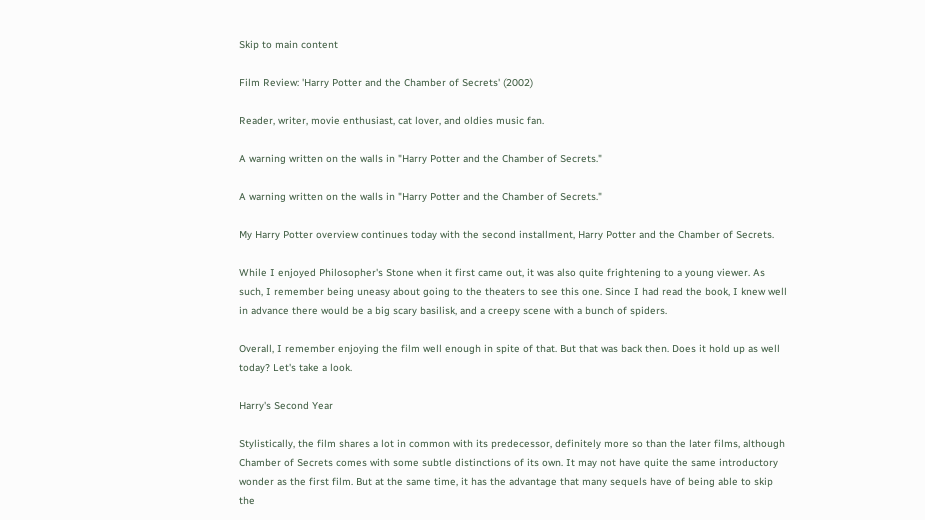Skip to main content

Film Review: 'Harry Potter and the Chamber of Secrets' (2002)

Reader, writer, movie enthusiast, cat lover, and oldies music fan.

A warning written on the walls in "Harry Potter and the Chamber of Secrets."

A warning written on the walls in "Harry Potter and the Chamber of Secrets."

My Harry Potter overview continues today with the second installment, Harry Potter and the Chamber of Secrets.

While I enjoyed Philosopher's Stone when it first came out, it was also quite frightening to a young viewer. As such, I remember being uneasy about going to the theaters to see this one. Since I had read the book, I knew well in advance there would be a big scary basilisk, and a creepy scene with a bunch of spiders.

Overall, I remember enjoying the film well enough in spite of that. But that was back then. Does it hold up as well today? Let's take a look.

Harry's Second Year

Stylistically, the film shares a lot in common with its predecessor, definitely more so than the later films, although Chamber of Secrets comes with some subtle distinctions of its own. It may not have quite the same introductory wonder as the first film. But at the same time, it has the advantage that many sequels have of being able to skip the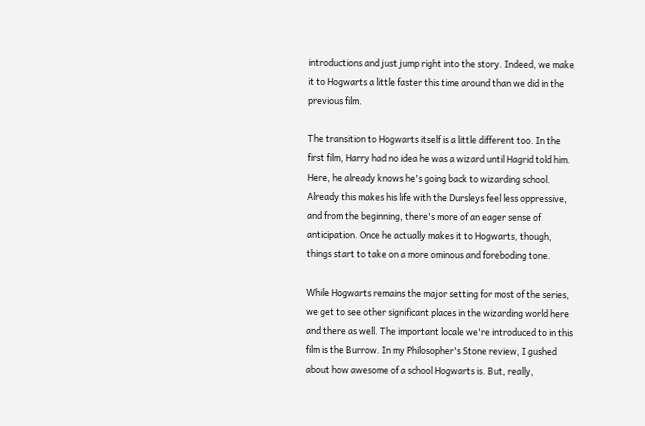introductions and just jump right into the story. Indeed, we make it to Hogwarts a little faster this time around than we did in the previous film.

The transition to Hogwarts itself is a little different too. In the first film, Harry had no idea he was a wizard until Hagrid told him. Here, he already knows he's going back to wizarding school. Already this makes his life with the Dursleys feel less oppressive, and from the beginning, there's more of an eager sense of anticipation. Once he actually makes it to Hogwarts, though, things start to take on a more ominous and foreboding tone.

While Hogwarts remains the major setting for most of the series, we get to see other significant places in the wizarding world here and there as well. The important locale we're introduced to in this film is the Burrow. In my Philosopher's Stone review, I gushed about how awesome of a school Hogwarts is. But, really,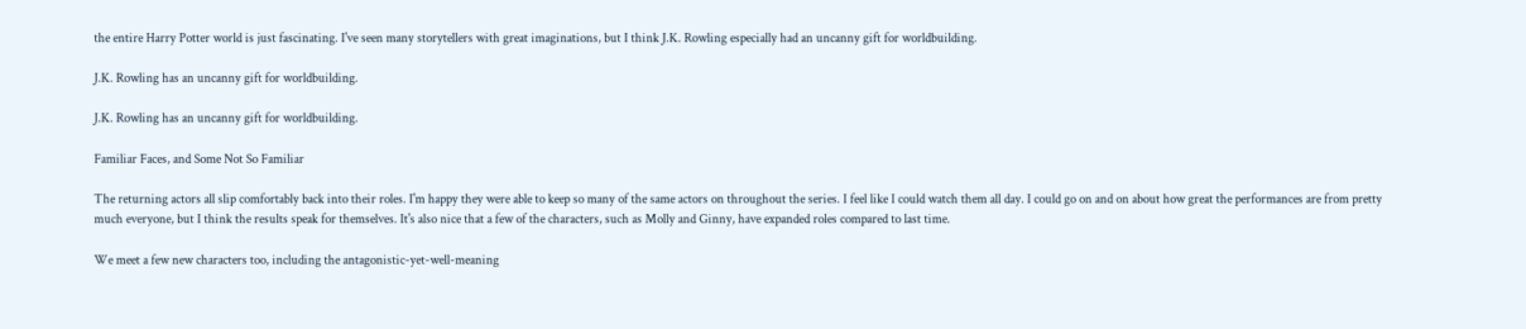the entire Harry Potter world is just fascinating. I've seen many storytellers with great imaginations, but I think J.K. Rowling especially had an uncanny gift for worldbuilding.

J.K. Rowling has an uncanny gift for worldbuilding.

J.K. Rowling has an uncanny gift for worldbuilding.

Familiar Faces, and Some Not So Familiar

The returning actors all slip comfortably back into their roles. I'm happy they were able to keep so many of the same actors on throughout the series. I feel like I could watch them all day. I could go on and on about how great the performances are from pretty much everyone, but I think the results speak for themselves. It's also nice that a few of the characters, such as Molly and Ginny, have expanded roles compared to last time.

We meet a few new characters too, including the antagonistic-yet-well-meaning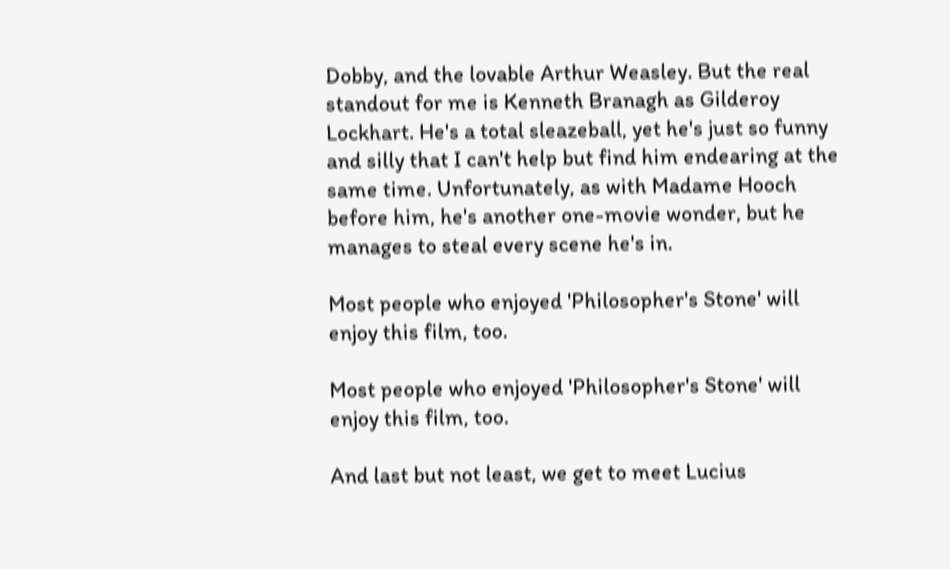Dobby, and the lovable Arthur Weasley. But the real standout for me is Kenneth Branagh as Gilderoy Lockhart. He's a total sleazeball, yet he's just so funny and silly that I can't help but find him endearing at the same time. Unfortunately, as with Madame Hooch before him, he's another one-movie wonder, but he manages to steal every scene he's in.

Most people who enjoyed 'Philosopher's Stone' will enjoy this film, too.

Most people who enjoyed 'Philosopher's Stone' will enjoy this film, too.

And last but not least, we get to meet Lucius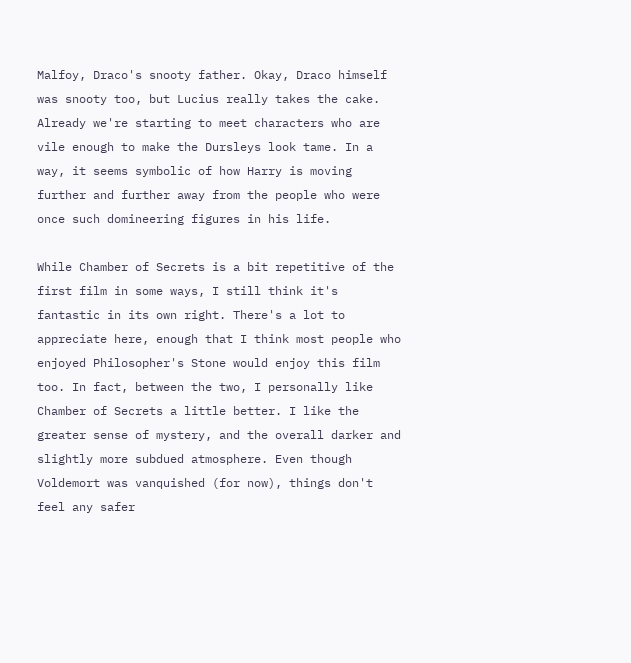Malfoy, Draco's snooty father. Okay, Draco himself was snooty too, but Lucius really takes the cake. Already we're starting to meet characters who are vile enough to make the Dursleys look tame. In a way, it seems symbolic of how Harry is moving further and further away from the people who were once such domineering figures in his life.

While Chamber of Secrets is a bit repetitive of the first film in some ways, I still think it's fantastic in its own right. There's a lot to appreciate here, enough that I think most people who enjoyed Philosopher's Stone would enjoy this film too. In fact, between the two, I personally like Chamber of Secrets a little better. I like the greater sense of mystery, and the overall darker and slightly more subdued atmosphere. Even though Voldemort was vanquished (for now), things don't feel any safer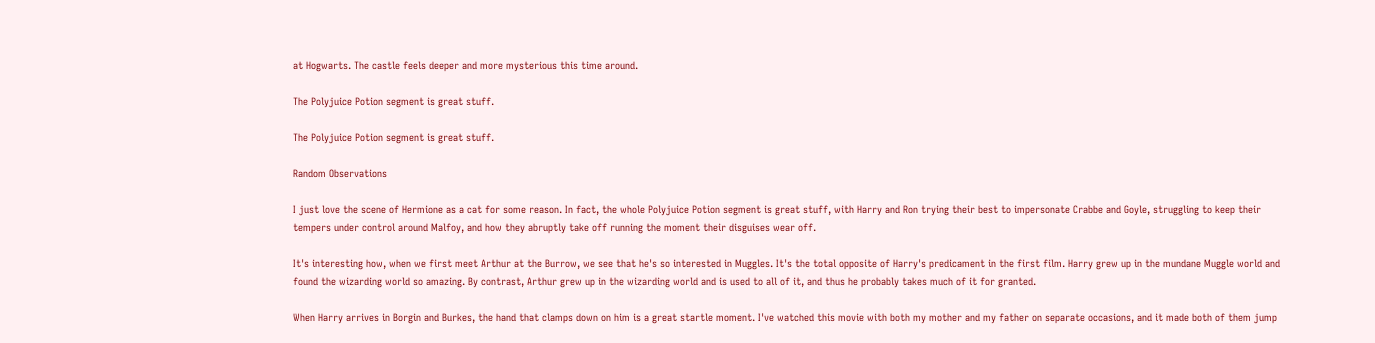at Hogwarts. The castle feels deeper and more mysterious this time around.

The Polyjuice Potion segment is great stuff.

The Polyjuice Potion segment is great stuff.

Random Observations

I just love the scene of Hermione as a cat for some reason. In fact, the whole Polyjuice Potion segment is great stuff, with Harry and Ron trying their best to impersonate Crabbe and Goyle, struggling to keep their tempers under control around Malfoy, and how they abruptly take off running the moment their disguises wear off.

It's interesting how, when we first meet Arthur at the Burrow, we see that he's so interested in Muggles. It's the total opposite of Harry's predicament in the first film. Harry grew up in the mundane Muggle world and found the wizarding world so amazing. By contrast, Arthur grew up in the wizarding world and is used to all of it, and thus he probably takes much of it for granted.

When Harry arrives in Borgin and Burkes, the hand that clamps down on him is a great startle moment. I've watched this movie with both my mother and my father on separate occasions, and it made both of them jump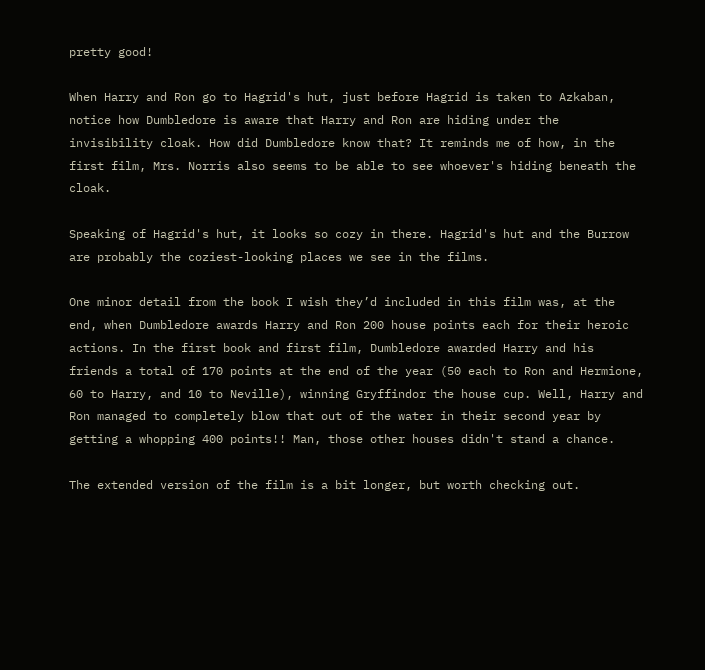pretty good!

When Harry and Ron go to Hagrid's hut, just before Hagrid is taken to Azkaban, notice how Dumbledore is aware that Harry and Ron are hiding under the invisibility cloak. How did Dumbledore know that? It reminds me of how, in the first film, Mrs. Norris also seems to be able to see whoever's hiding beneath the cloak.

Speaking of Hagrid's hut, it looks so cozy in there. Hagrid's hut and the Burrow are probably the coziest-looking places we see in the films.

One minor detail from the book I wish they’d included in this film was, at the end, when Dumbledore awards Harry and Ron 200 house points each for their heroic actions. In the first book and first film, Dumbledore awarded Harry and his friends a total of 170 points at the end of the year (50 each to Ron and Hermione, 60 to Harry, and 10 to Neville), winning Gryffindor the house cup. Well, Harry and Ron managed to completely blow that out of the water in their second year by getting a whopping 400 points!! Man, those other houses didn't stand a chance.

The extended version of the film is a bit longer, but worth checking out.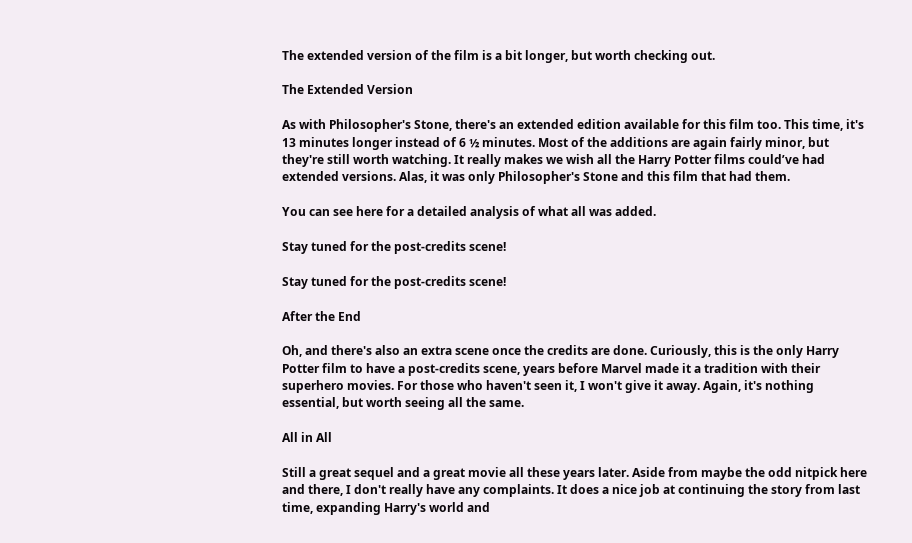The extended version of the film is a bit longer, but worth checking out.

The Extended Version

As with Philosopher's Stone, there's an extended edition available for this film too. This time, it's 13 minutes longer instead of 6 ½ minutes. Most of the additions are again fairly minor, but they're still worth watching. It really makes we wish all the Harry Potter films could’ve had extended versions. Alas, it was only Philosopher's Stone and this film that had them.

You can see here for a detailed analysis of what all was added.

Stay tuned for the post-credits scene!

Stay tuned for the post-credits scene!

After the End

Oh, and there's also an extra scene once the credits are done. Curiously, this is the only Harry Potter film to have a post-credits scene, years before Marvel made it a tradition with their superhero movies. For those who haven't seen it, I won't give it away. Again, it's nothing essential, but worth seeing all the same.

All in All

Still a great sequel and a great movie all these years later. Aside from maybe the odd nitpick here and there, I don't really have any complaints. It does a nice job at continuing the story from last time, expanding Harry's world and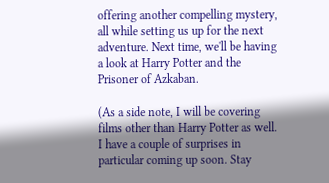offering another compelling mystery, all while setting us up for the next adventure. Next time, we'll be having a look at Harry Potter and the Prisoner of Azkaban.

(As a side note, I will be covering films other than Harry Potter as well. I have a couple of surprises in particular coming up soon. Stay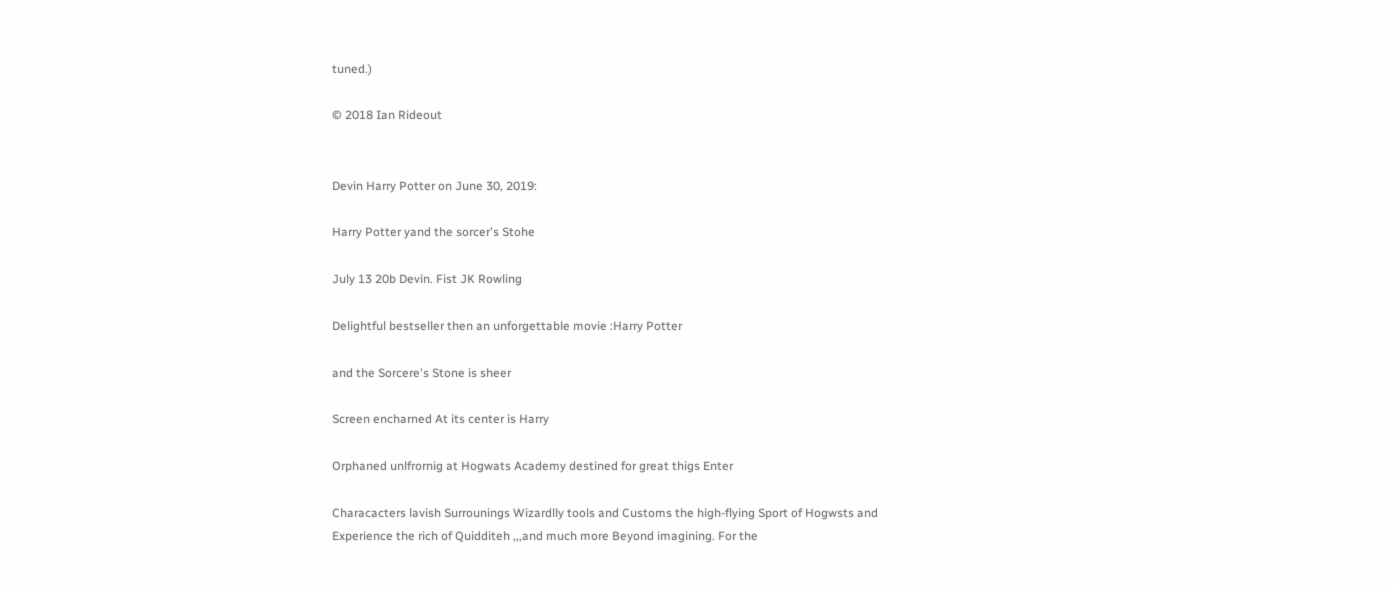tuned.)

© 2018 Ian Rideout


Devin Harry Potter on June 30, 2019:

Harry Potter yand the sorcer's Stohe

July 13 20b Devin. Fist JK Rowling

Delightful bestseller then an unforgettable movie :Harry Potter

and the Sorcere's Stone is sheer

Screen encharned At its center is Harry

Orphaned unlfrornig at Hogwats Academy destined for great thigs Enter

Characacters lavish Surrounings Wizardlly tools and Customs the high-flying Sport of Hogwsts and Experience the rich of Quidditeh ,,,and much more Beyond imagining. For the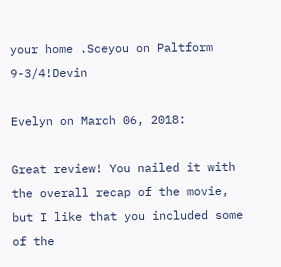your home .Sceyou on Paltform 9-3/4!Devin

Evelyn on March 06, 2018:

Great review! You nailed it with the overall recap of the movie, but I like that you included some of the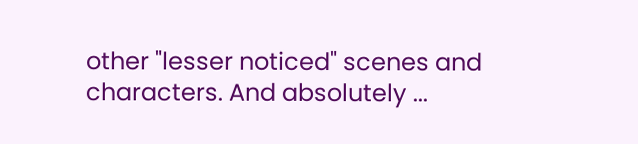other "lesser noticed" scenes and characters. And absolutely ...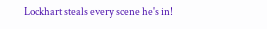Lockhart steals every scene he's in!